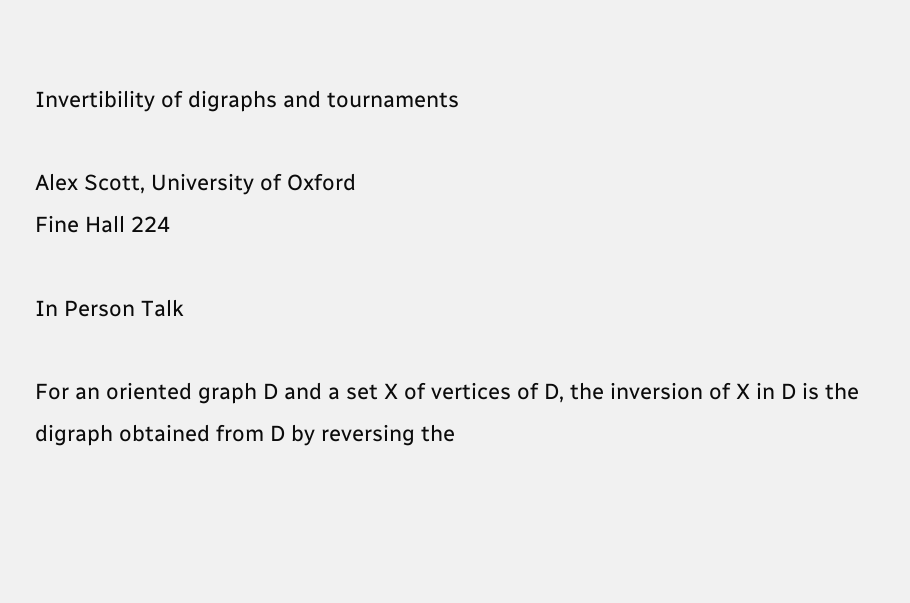Invertibility of digraphs and tournaments

Alex Scott, University of Oxford
Fine Hall 224

In Person Talk

For an oriented graph D and a set X of vertices of D, the inversion of X in D is the digraph obtained from D by reversing the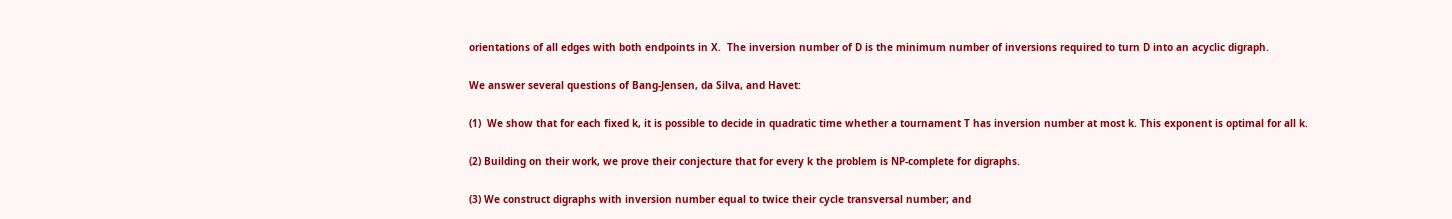orientations of all edges with both endpoints in X.  The inversion number of D is the minimum number of inversions required to turn D into an acyclic digraph.

We answer several questions of Bang-Jensen, da Silva, and Havet:

(1)  We show that for each fixed k, it is possible to decide in quadratic time whether a tournament T has inversion number at most k. This exponent is optimal for all k.

(2) Building on their work, we prove their conjecture that for every k the problem is NP-complete for digraphs.

(3) We construct digraphs with inversion number equal to twice their cycle transversal number; and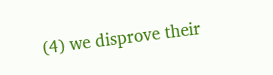(4) we disprove their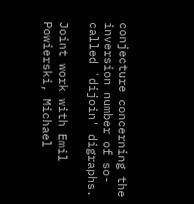conjecture concerning the inversion number of so-called `dijoin' digraphs.

Joint work with Emil Powierski, Michael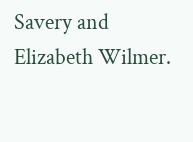Savery and Elizabeth Wilmer.